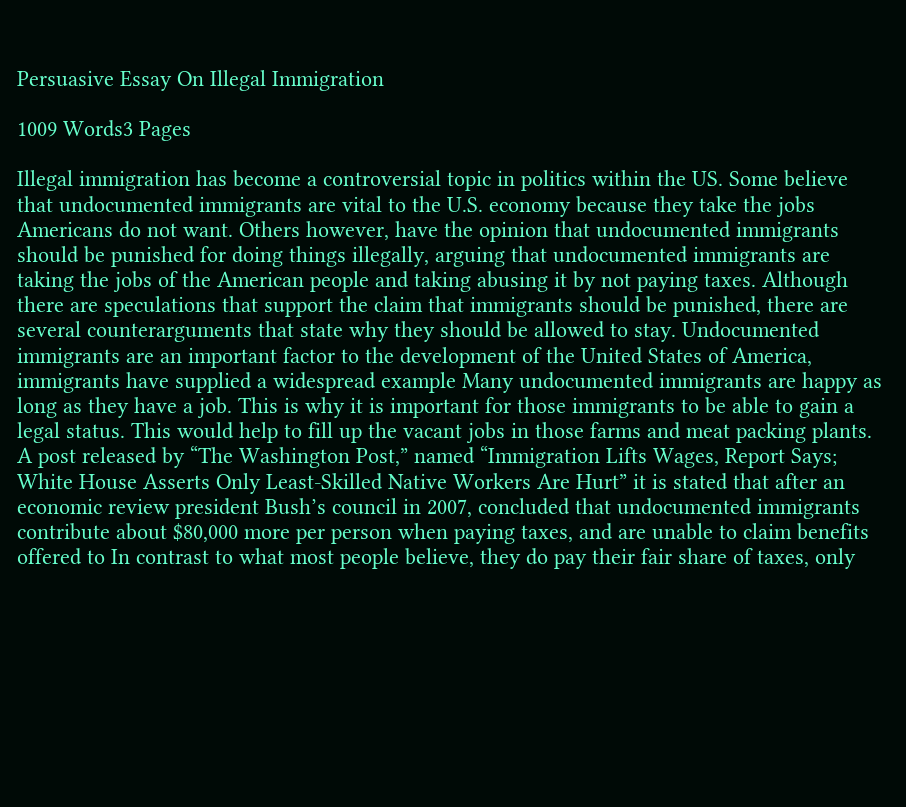Persuasive Essay On Illegal Immigration

1009 Words3 Pages

Illegal immigration has become a controversial topic in politics within the US. Some believe that undocumented immigrants are vital to the U.S. economy because they take the jobs Americans do not want. Others however, have the opinion that undocumented immigrants should be punished for doing things illegally, arguing that undocumented immigrants are taking the jobs of the American people and taking abusing it by not paying taxes. Although there are speculations that support the claim that immigrants should be punished, there are several counterarguments that state why they should be allowed to stay. Undocumented immigrants are an important factor to the development of the United States of America, immigrants have supplied a widespread example Many undocumented immigrants are happy as long as they have a job. This is why it is important for those immigrants to be able to gain a legal status. This would help to fill up the vacant jobs in those farms and meat packing plants. A post released by “The Washington Post,” named “Immigration Lifts Wages, Report Says; White House Asserts Only Least-Skilled Native Workers Are Hurt” it is stated that after an economic review president Bush’s council in 2007, concluded that undocumented immigrants contribute about $80,000 more per person when paying taxes, and are unable to claim benefits offered to In contrast to what most people believe, they do pay their fair share of taxes, only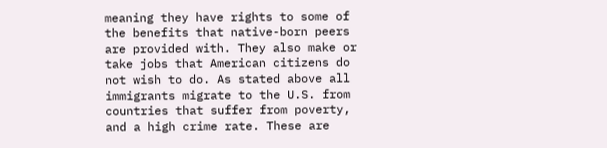meaning they have rights to some of the benefits that native-born peers are provided with. They also make or take jobs that American citizens do not wish to do. As stated above all immigrants migrate to the U.S. from countries that suffer from poverty, and a high crime rate. These are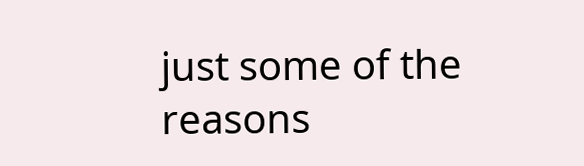just some of the reasons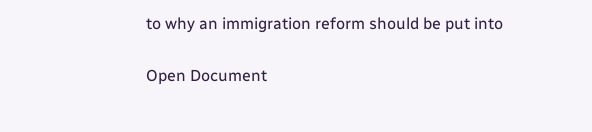to why an immigration reform should be put into

Open Document